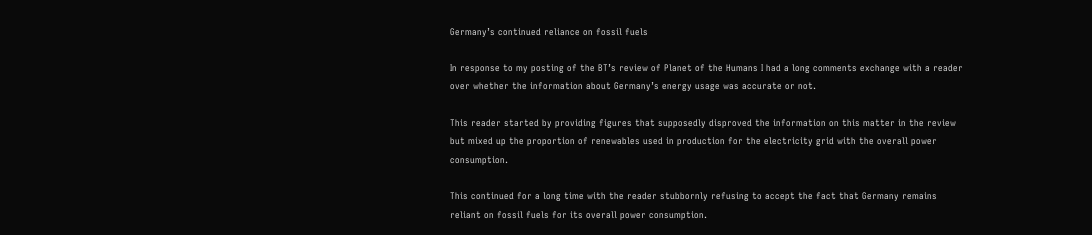Germany’s continued reliance on fossil fuels

In response to my posting of the BT’s review of Planet of the Humans I had a long comments exchange with a reader over whether the information about Germany’s energy usage was accurate or not.

This reader started by providing figures that supposedly disproved the information on this matter in the review but mixed up the proportion of renewables used in production for the electricity grid with the overall power consumption.

This continued for a long time with the reader stubbornly refusing to accept the fact that Germany remains reliant on fossil fuels for its overall power consumption.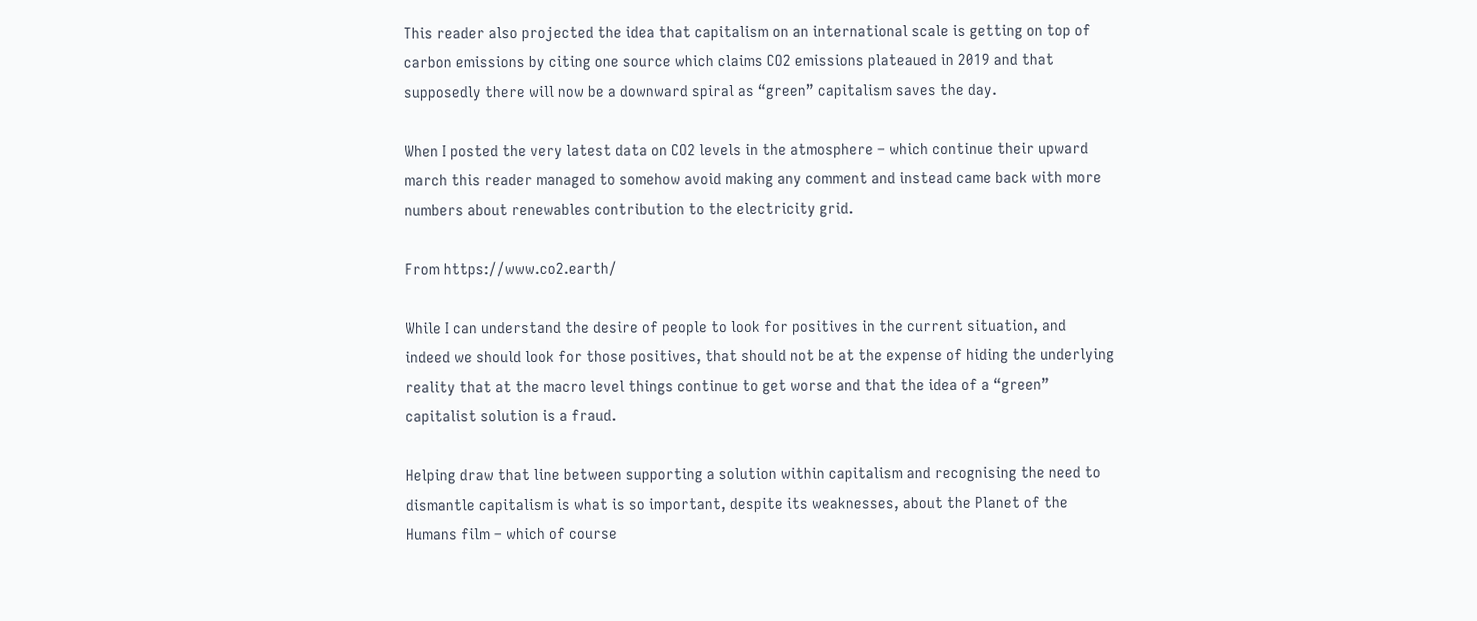This reader also projected the idea that capitalism on an international scale is getting on top of carbon emissions by citing one source which claims CO2 emissions plateaued in 2019 and that supposedly there will now be a downward spiral as “green” capitalism saves the day.

When I posted the very latest data on CO2 levels in the atmosphere – which continue their upward march this reader managed to somehow avoid making any comment and instead came back with more numbers about renewables contribution to the electricity grid.

From https://www.co2.earth/

While I can understand the desire of people to look for positives in the current situation, and indeed we should look for those positives, that should not be at the expense of hiding the underlying reality that at the macro level things continue to get worse and that the idea of a “green” capitalist solution is a fraud.

Helping draw that line between supporting a solution within capitalism and recognising the need to dismantle capitalism is what is so important, despite its weaknesses, about the Planet of the Humans film – which of course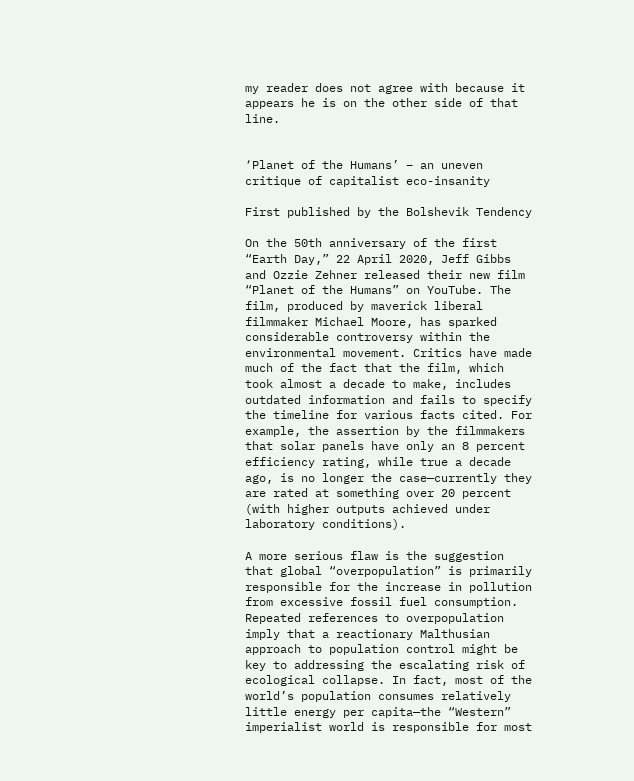my reader does not agree with because it appears he is on the other side of that line.


‘Planet of the Humans’ – an uneven critique of capitalist eco-insanity

First published by the Bolshevik Tendency

On the 50th anniversary of the first “Earth Day,” 22 April 2020, Jeff Gibbs and Ozzie Zehner released their new film “Planet of the Humans” on YouTube. The film, produced by maverick liberal filmmaker Michael Moore, has sparked considerable controversy within the environmental movement. Critics have made much of the fact that the film, which took almost a decade to make, includes outdated information and fails to specify the timeline for various facts cited. For example, the assertion by the filmmakers that solar panels have only an 8 percent efficiency rating, while true a decade ago, is no longer the case—currently they are rated at something over 20 percent (with higher outputs achieved under laboratory conditions).

A more serious flaw is the suggestion that global “overpopulation” is primarily responsible for the increase in pollution from excessive fossil fuel consumption. Repeated references to overpopulation imply that a reactionary Malthusian approach to population control might be key to addressing the escalating risk of ecological collapse. In fact, most of the world’s population consumes relatively little energy per capita—the “Western” imperialist world is responsible for most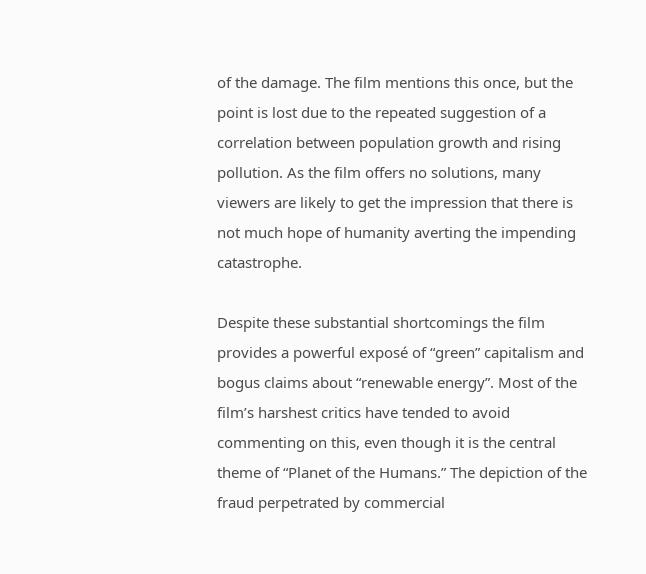of the damage. The film mentions this once, but the point is lost due to the repeated suggestion of a correlation between population growth and rising pollution. As the film offers no solutions, many viewers are likely to get the impression that there is not much hope of humanity averting the impending catastrophe.

Despite these substantial shortcomings the film provides a powerful exposé of “green” capitalism and bogus claims about “renewable energy”. Most of the film’s harshest critics have tended to avoid commenting on this, even though it is the central theme of “Planet of the Humans.” The depiction of the fraud perpetrated by commercial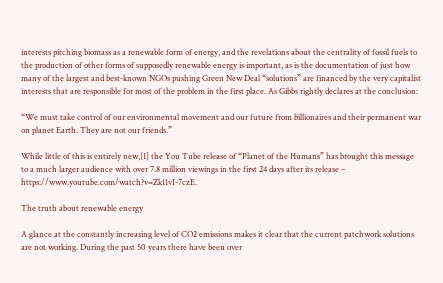interests pitching biomass as a renewable form of energy, and the revelations about the centrality of fossil fuels to the production of other forms of supposedly renewable energy is important, as is the documentation of just how many of the largest and best-known NGOs pushing Green New Deal “solutions” are financed by the very capitalist interests that are responsible for most of the problem in the first place. As Gibbs rightly declares at the conclusion:

“We must take control of our environmental movement and our future from billionaires and their permanent war on planet Earth. They are not our friends.”

While little of this is entirely new,[1] the You Tube release of “Planet of the Humans” has brought this message to a much larger audience with over 7.8 million viewings in the first 24 days after its release – https://www.youtube.com/watch?v=Zk11vI-7czE.

The truth about renewable energy

A glance at the constantly increasing level of CO2 emissions makes it clear that the current patchwork solutions are not working. During the past 50 years there have been over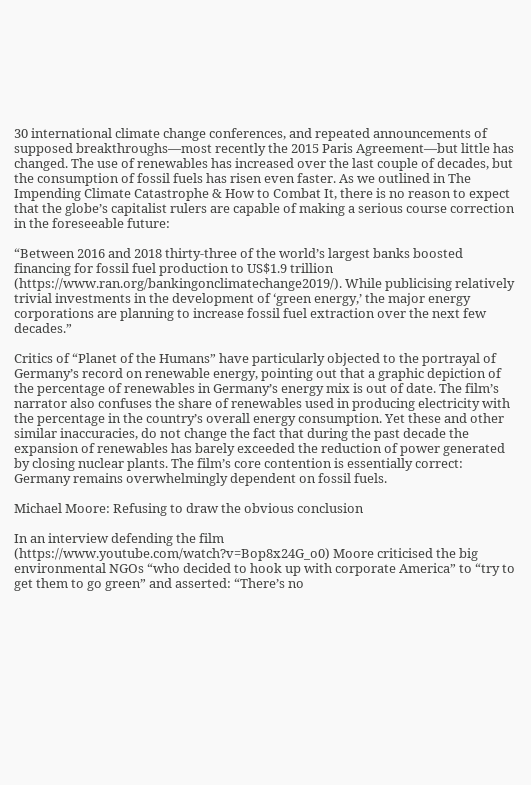30 international climate change conferences, and repeated announcements of supposed breakthroughs—most recently the 2015 Paris Agreement—but little has changed. The use of renewables has increased over the last couple of decades, but the consumption of fossil fuels has risen even faster. As we outlined in The Impending Climate Catastrophe & How to Combat It, there is no reason to expect that the globe’s capitalist rulers are capable of making a serious course correction in the foreseeable future:

“Between 2016 and 2018 thirty-three of the world’s largest banks boosted financing for fossil fuel production to US$1.9 trillion (https://www.ran.org/bankingonclimatechange2019/). While publicising relatively trivial investments in the development of ‘green energy,’ the major energy corporations are planning to increase fossil fuel extraction over the next few decades.”

Critics of “Planet of the Humans” have particularly objected to the portrayal of Germany’s record on renewable energy, pointing out that a graphic depiction of the percentage of renewables in Germany’s energy mix is out of date. The film’s narrator also confuses the share of renewables used in producing electricity with the percentage in the country’s overall energy consumption. Yet these and other similar inaccuracies, do not change the fact that during the past decade the expansion of renewables has barely exceeded the reduction of power generated by closing nuclear plants. The film’s core contention is essentially correct: Germany remains overwhelmingly dependent on fossil fuels.

Michael Moore: Refusing to draw the obvious conclusion

In an interview defending the film (https://www.youtube.com/watch?v=Bop8x24G_o0) Moore criticised the big environmental NGOs “who decided to hook up with corporate America” to “try to get them to go green” and asserted: “There’s no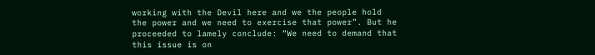working with the Devil here and we the people hold the power and we need to exercise that power”. But he proceeded to lamely conclude: “We need to demand that this issue is on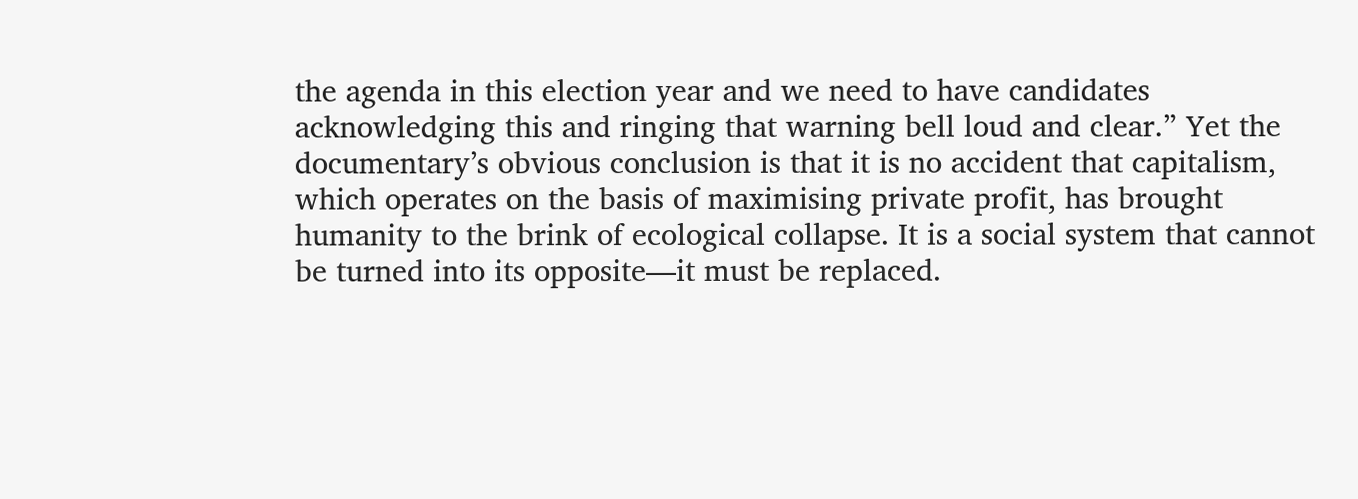the agenda in this election year and we need to have candidates acknowledging this and ringing that warning bell loud and clear.” Yet the documentary’s obvious conclusion is that it is no accident that capitalism, which operates on the basis of maximising private profit, has brought humanity to the brink of ecological collapse. It is a social system that cannot be turned into its opposite—it must be replaced.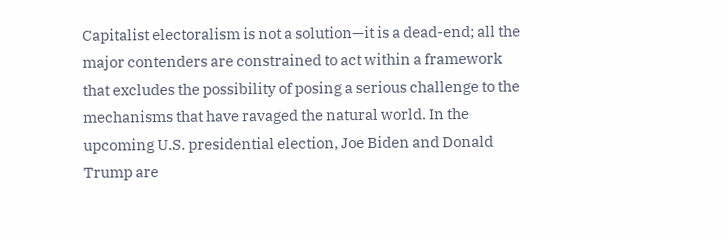Capitalist electoralism is not a solution—it is a dead-end; all the major contenders are constrained to act within a framework that excludes the possibility of posing a serious challenge to the mechanisms that have ravaged the natural world. In the upcoming U.S. presidential election, Joe Biden and Donald Trump are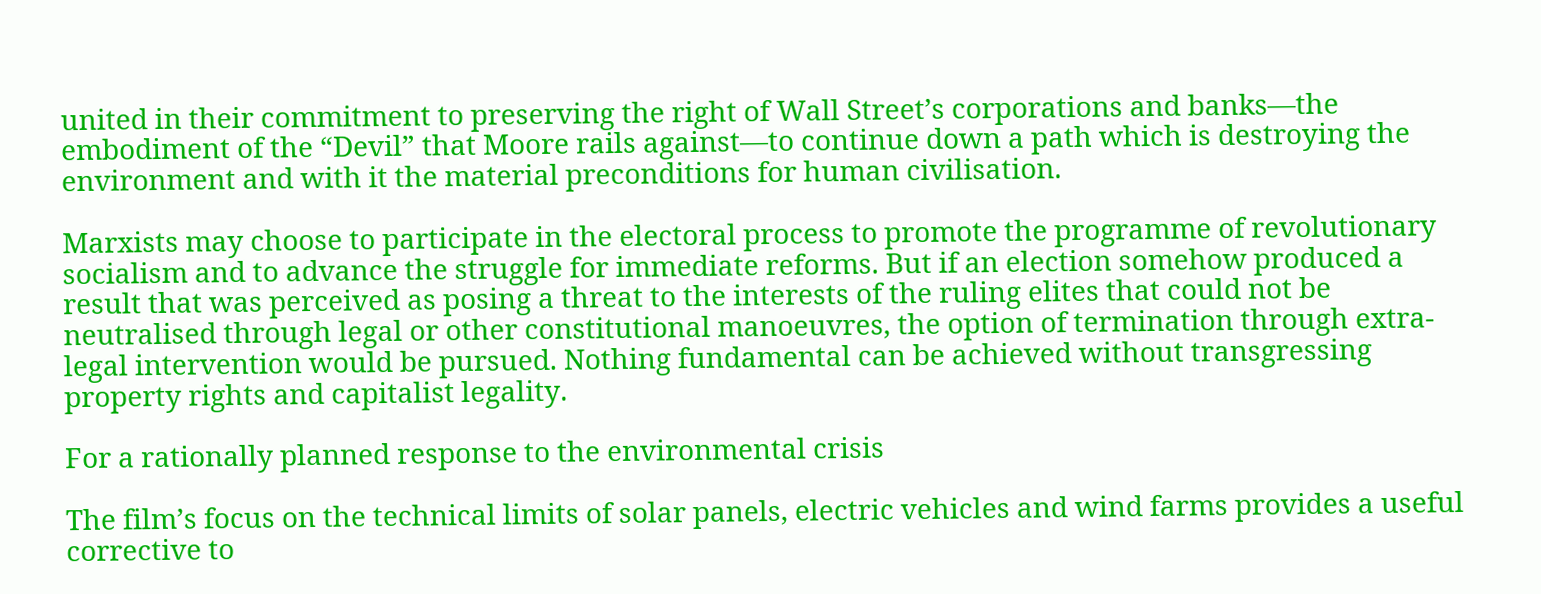united in their commitment to preserving the right of Wall Street’s corporations and banks—the embodiment of the “Devil” that Moore rails against—to continue down a path which is destroying the environment and with it the material preconditions for human civilisation.

Marxists may choose to participate in the electoral process to promote the programme of revolutionary socialism and to advance the struggle for immediate reforms. But if an election somehow produced a result that was perceived as posing a threat to the interests of the ruling elites that could not be neutralised through legal or other constitutional manoeuvres, the option of termination through extra-legal intervention would be pursued. Nothing fundamental can be achieved without transgressing property rights and capitalist legality.

For a rationally planned response to the environmental crisis

The film’s focus on the technical limits of solar panels, electric vehicles and wind farms provides a useful corrective to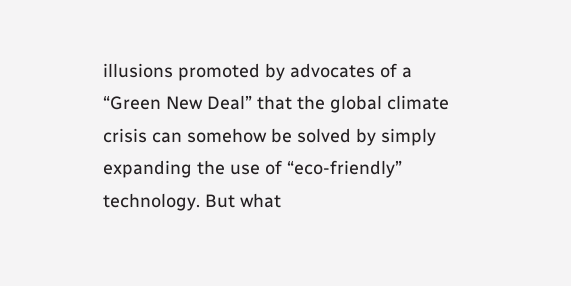illusions promoted by advocates of a “Green New Deal” that the global climate crisis can somehow be solved by simply expanding the use of “eco-friendly” technology. But what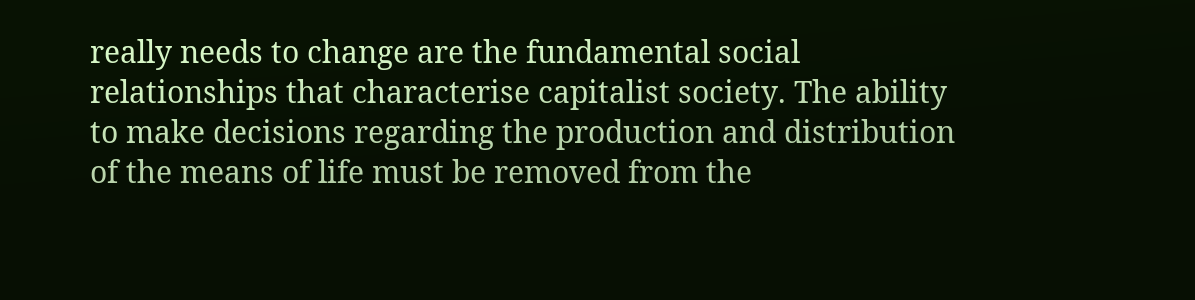really needs to change are the fundamental social relationships that characterise capitalist society. The ability to make decisions regarding the production and distribution of the means of life must be removed from the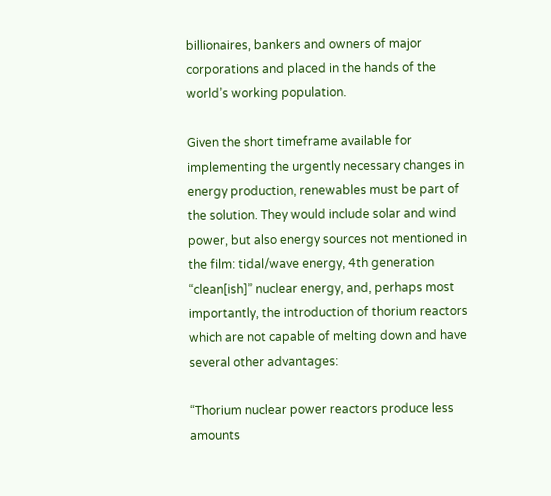billionaires, bankers and owners of major corporations and placed in the hands of the world’s working population.

Given the short timeframe available for implementing the urgently necessary changes in energy production, renewables must be part of the solution. They would include solar and wind power, but also energy sources not mentioned in the film: tidal/wave energy, 4th generation “clean[ish]” nuclear energy, and, perhaps most importantly, the introduction of thorium reactors which are not capable of melting down and have several other advantages:

“Thorium nuclear power reactors produce less amounts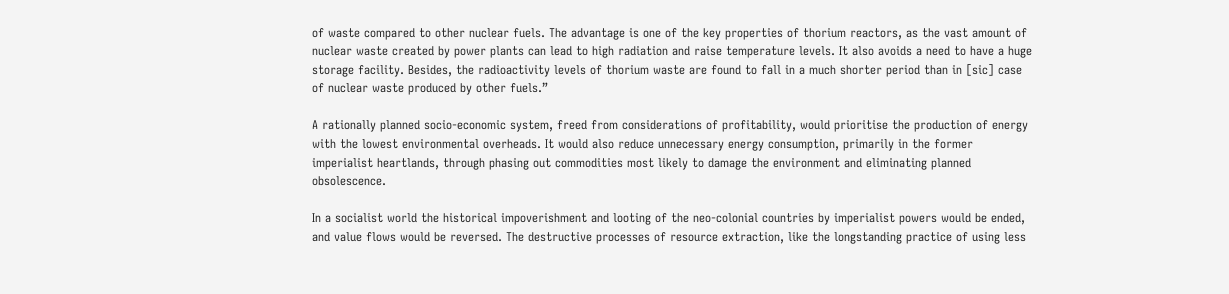of waste compared to other nuclear fuels. The advantage is one of the key properties of thorium reactors, as the vast amount of nuclear waste created by power plants can lead to high radiation and raise temperature levels. It also avoids a need to have a huge storage facility. Besides, the radioactivity levels of thorium waste are found to fall in a much shorter period than in [sic] case of nuclear waste produced by other fuels.”

A rationally planned socio-economic system, freed from considerations of profitability, would prioritise the production of energy with the lowest environmental overheads. It would also reduce unnecessary energy consumption, primarily in the former imperialist heartlands, through phasing out commodities most likely to damage the environment and eliminating planned obsolescence.

In a socialist world the historical impoverishment and looting of the neo-colonial countries by imperialist powers would be ended, and value flows would be reversed. The destructive processes of resource extraction, like the longstanding practice of using less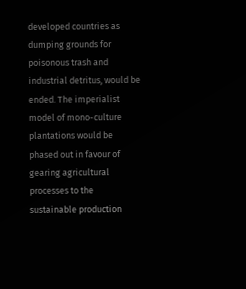developed countries as dumping grounds for poisonous trash and industrial detritus, would be ended. The imperialist model of mono-culture plantations would be phased out in favour of gearing agricultural processes to the sustainable production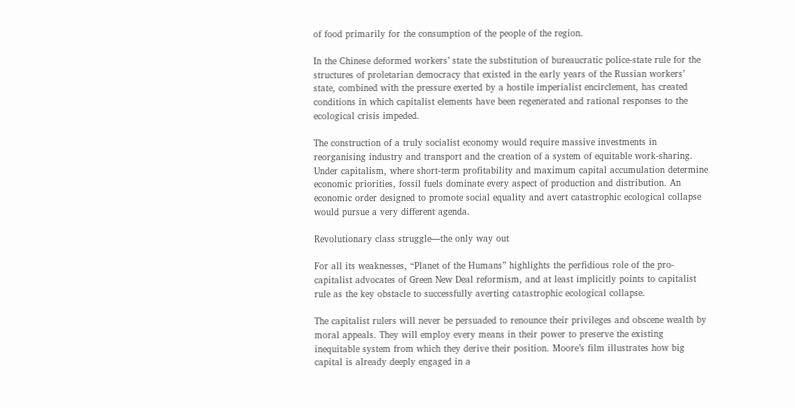of food primarily for the consumption of the people of the region.

In the Chinese deformed workers’ state the substitution of bureaucratic police-state rule for the structures of proletarian democracy that existed in the early years of the Russian workers’ state, combined with the pressure exerted by a hostile imperialist encirclement, has created conditions in which capitalist elements have been regenerated and rational responses to the ecological crisis impeded.

The construction of a truly socialist economy would require massive investments in reorganising industry and transport and the creation of a system of equitable work-sharing. Under capitalism, where short-term profitability and maximum capital accumulation determine economic priorities, fossil fuels dominate every aspect of production and distribution. An economic order designed to promote social equality and avert catastrophic ecological collapse would pursue a very different agenda.

Revolutionary class struggle—the only way out

For all its weaknesses, “Planet of the Humans” highlights the perfidious role of the pro-capitalist advocates of Green New Deal reformism, and at least implicitly points to capitalist rule as the key obstacle to successfully averting catastrophic ecological collapse.

The capitalist rulers will never be persuaded to renounce their privileges and obscene wealth by moral appeals. They will employ every means in their power to preserve the existing inequitable system from which they derive their position. Moore’s film illustrates how big capital is already deeply engaged in a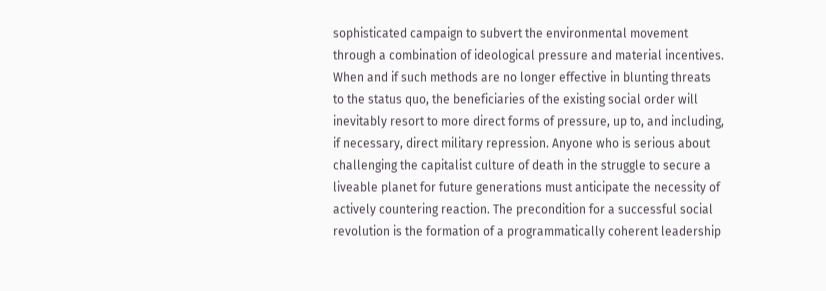sophisticated campaign to subvert the environmental movement through a combination of ideological pressure and material incentives. When and if such methods are no longer effective in blunting threats to the status quo, the beneficiaries of the existing social order will inevitably resort to more direct forms of pressure, up to, and including, if necessary, direct military repression. Anyone who is serious about challenging the capitalist culture of death in the struggle to secure a liveable planet for future generations must anticipate the necessity of actively countering reaction. The precondition for a successful social revolution is the formation of a programmatically coherent leadership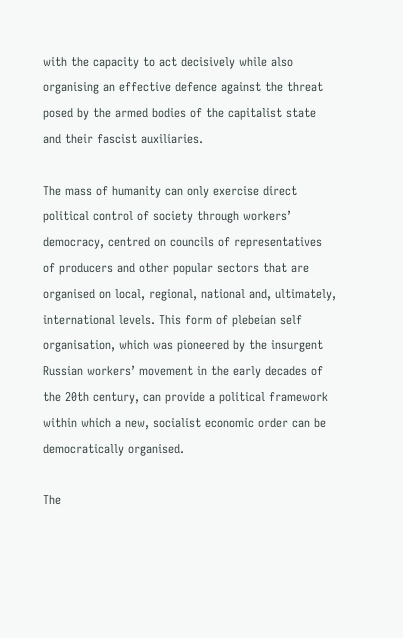with the capacity to act decisively while also organising an effective defence against the threat posed by the armed bodies of the capitalist state and their fascist auxiliaries.

The mass of humanity can only exercise direct political control of society through workers’ democracy, centred on councils of representatives of producers and other popular sectors that are organised on local, regional, national and, ultimately, international levels. This form of plebeian self organisation, which was pioneered by the insurgent Russian workers’ movement in the early decades of the 20th century, can provide a political framework within which a new, socialist economic order can be democratically organised.

The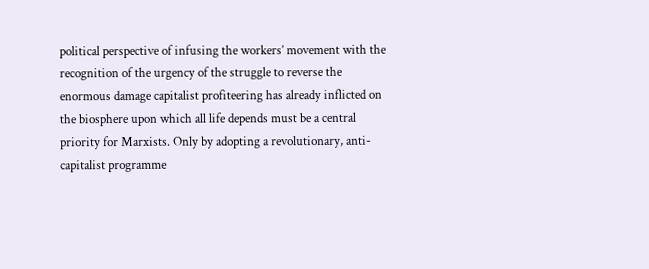political perspective of infusing the workers’ movement with the recognition of the urgency of the struggle to reverse the enormous damage capitalist profiteering has already inflicted on the biosphere upon which all life depends must be a central priority for Marxists. Only by adopting a revolutionary, anti-capitalist programme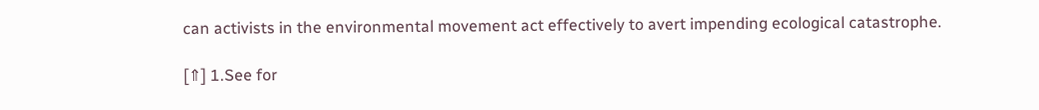can activists in the environmental movement act effectively to avert impending ecological catastrophe.

[⇑] 1.See for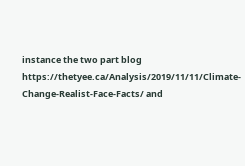instance the two part blog https://thetyee.ca/Analysis/2019/11/11/Climate-Change-Realist-Face-Facts/ and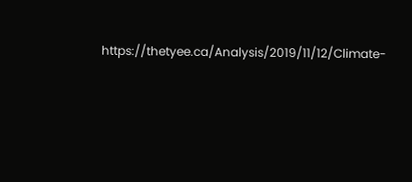https://thetyee.ca/Analysis/2019/11/12/Climate-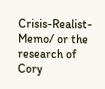Crisis-Realist-Memo/ or the research of Cory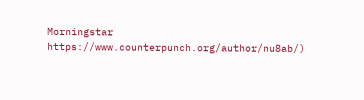Morningstar https://www.counterpunch.org/author/nu8ab/)